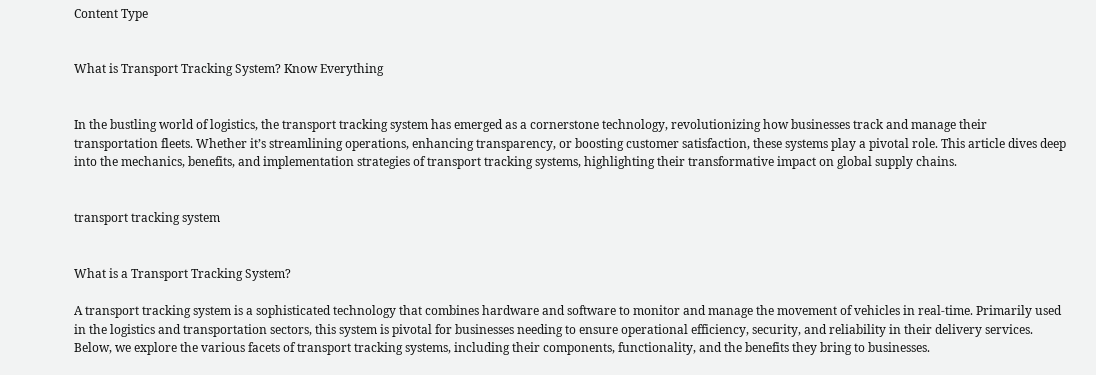Content Type


What is Transport Tracking System? Know Everything


In the bustling world of logistics, the transport tracking system has emerged as a cornerstone technology, revolutionizing how businesses track and manage their transportation fleets. Whether it’s streamlining operations, enhancing transparency, or boosting customer satisfaction, these systems play a pivotal role. This article dives deep into the mechanics, benefits, and implementation strategies of transport tracking systems, highlighting their transformative impact on global supply chains.


transport tracking system


What is a Transport Tracking System?

A transport tracking system is a sophisticated technology that combines hardware and software to monitor and manage the movement of vehicles in real-time. Primarily used in the logistics and transportation sectors, this system is pivotal for businesses needing to ensure operational efficiency, security, and reliability in their delivery services. Below, we explore the various facets of transport tracking systems, including their components, functionality, and the benefits they bring to businesses.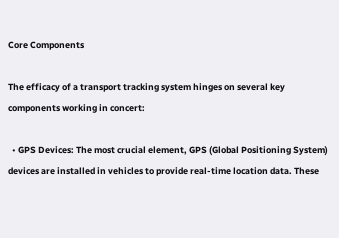Core Components

The efficacy of a transport tracking system hinges on several key components working in concert:

  • GPS Devices: The most crucial element, GPS (Global Positioning System) devices are installed in vehicles to provide real-time location data. These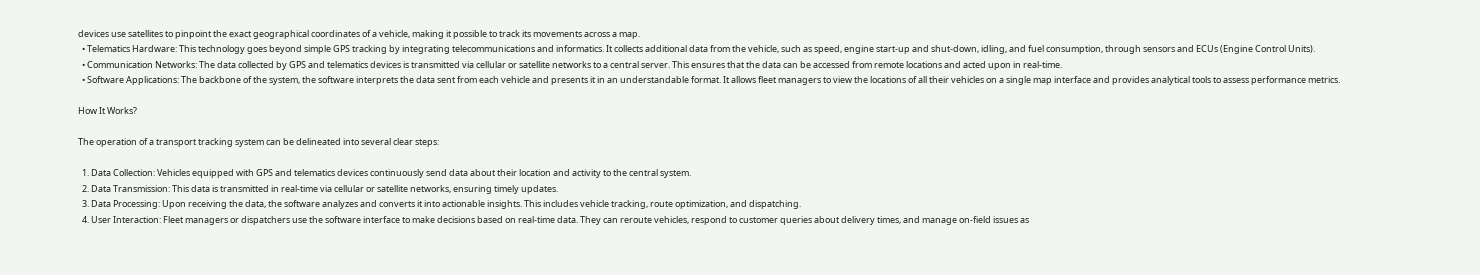devices use satellites to pinpoint the exact geographical coordinates of a vehicle, making it possible to track its movements across a map.
  • Telematics Hardware: This technology goes beyond simple GPS tracking by integrating telecommunications and informatics. It collects additional data from the vehicle, such as speed, engine start-up and shut-down, idling, and fuel consumption, through sensors and ECUs (Engine Control Units).
  • Communication Networks: The data collected by GPS and telematics devices is transmitted via cellular or satellite networks to a central server. This ensures that the data can be accessed from remote locations and acted upon in real-time.
  • Software Applications: The backbone of the system, the software interprets the data sent from each vehicle and presents it in an understandable format. It allows fleet managers to view the locations of all their vehicles on a single map interface and provides analytical tools to assess performance metrics.

How It Works?

The operation of a transport tracking system can be delineated into several clear steps:

  1. Data Collection: Vehicles equipped with GPS and telematics devices continuously send data about their location and activity to the central system.
  2. Data Transmission: This data is transmitted in real-time via cellular or satellite networks, ensuring timely updates.
  3. Data Processing: Upon receiving the data, the software analyzes and converts it into actionable insights. This includes vehicle tracking, route optimization, and dispatching.
  4. User Interaction: Fleet managers or dispatchers use the software interface to make decisions based on real-time data. They can reroute vehicles, respond to customer queries about delivery times, and manage on-field issues as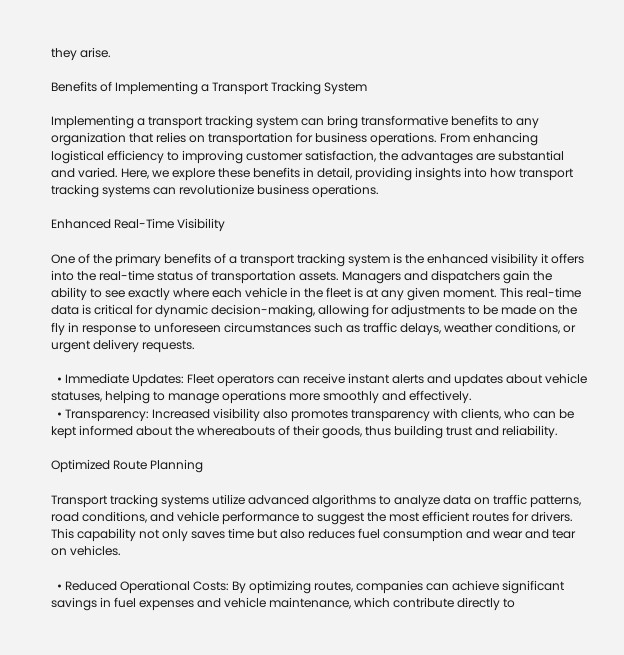they arise.

Benefits of Implementing a Transport Tracking System

Implementing a transport tracking system can bring transformative benefits to any organization that relies on transportation for business operations. From enhancing logistical efficiency to improving customer satisfaction, the advantages are substantial and varied. Here, we explore these benefits in detail, providing insights into how transport tracking systems can revolutionize business operations.

Enhanced Real-Time Visibility

One of the primary benefits of a transport tracking system is the enhanced visibility it offers into the real-time status of transportation assets. Managers and dispatchers gain the ability to see exactly where each vehicle in the fleet is at any given moment. This real-time data is critical for dynamic decision-making, allowing for adjustments to be made on the fly in response to unforeseen circumstances such as traffic delays, weather conditions, or urgent delivery requests.

  • Immediate Updates: Fleet operators can receive instant alerts and updates about vehicle statuses, helping to manage operations more smoothly and effectively.
  • Transparency: Increased visibility also promotes transparency with clients, who can be kept informed about the whereabouts of their goods, thus building trust and reliability.

Optimized Route Planning

Transport tracking systems utilize advanced algorithms to analyze data on traffic patterns, road conditions, and vehicle performance to suggest the most efficient routes for drivers. This capability not only saves time but also reduces fuel consumption and wear and tear on vehicles.

  • Reduced Operational Costs: By optimizing routes, companies can achieve significant savings in fuel expenses and vehicle maintenance, which contribute directly to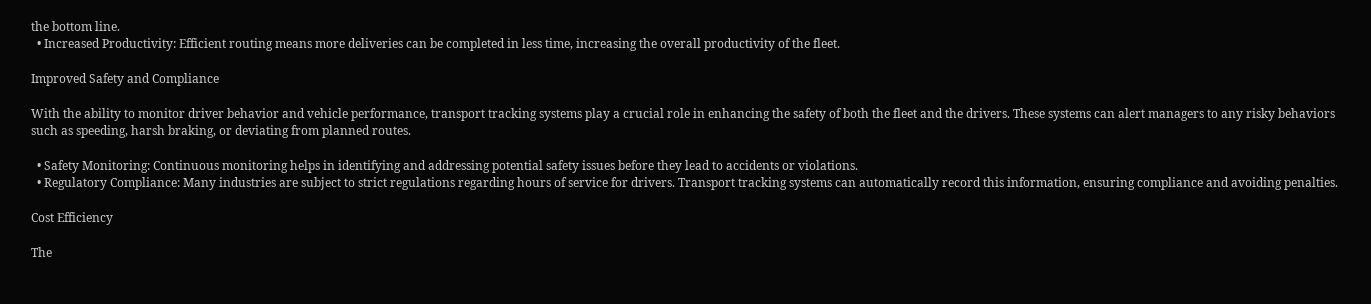the bottom line.
  • Increased Productivity: Efficient routing means more deliveries can be completed in less time, increasing the overall productivity of the fleet.

Improved Safety and Compliance

With the ability to monitor driver behavior and vehicle performance, transport tracking systems play a crucial role in enhancing the safety of both the fleet and the drivers. These systems can alert managers to any risky behaviors such as speeding, harsh braking, or deviating from planned routes.

  • Safety Monitoring: Continuous monitoring helps in identifying and addressing potential safety issues before they lead to accidents or violations.
  • Regulatory Compliance: Many industries are subject to strict regulations regarding hours of service for drivers. Transport tracking systems can automatically record this information, ensuring compliance and avoiding penalties.

Cost Efficiency

The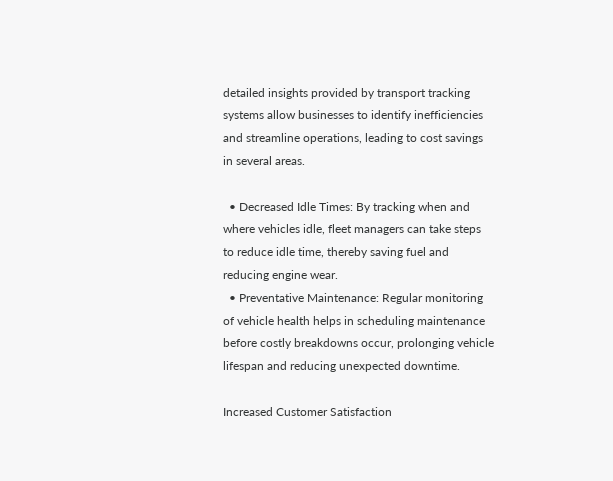detailed insights provided by transport tracking systems allow businesses to identify inefficiencies and streamline operations, leading to cost savings in several areas.

  • Decreased Idle Times: By tracking when and where vehicles idle, fleet managers can take steps to reduce idle time, thereby saving fuel and reducing engine wear.
  • Preventative Maintenance: Regular monitoring of vehicle health helps in scheduling maintenance before costly breakdowns occur, prolonging vehicle lifespan and reducing unexpected downtime.

Increased Customer Satisfaction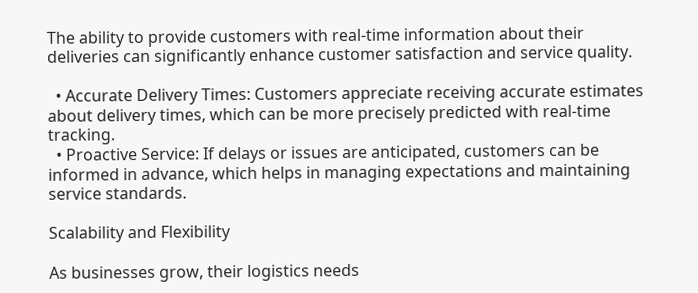The ability to provide customers with real-time information about their deliveries can significantly enhance customer satisfaction and service quality.

  • Accurate Delivery Times: Customers appreciate receiving accurate estimates about delivery times, which can be more precisely predicted with real-time tracking.
  • Proactive Service: If delays or issues are anticipated, customers can be informed in advance, which helps in managing expectations and maintaining service standards.

Scalability and Flexibility

As businesses grow, their logistics needs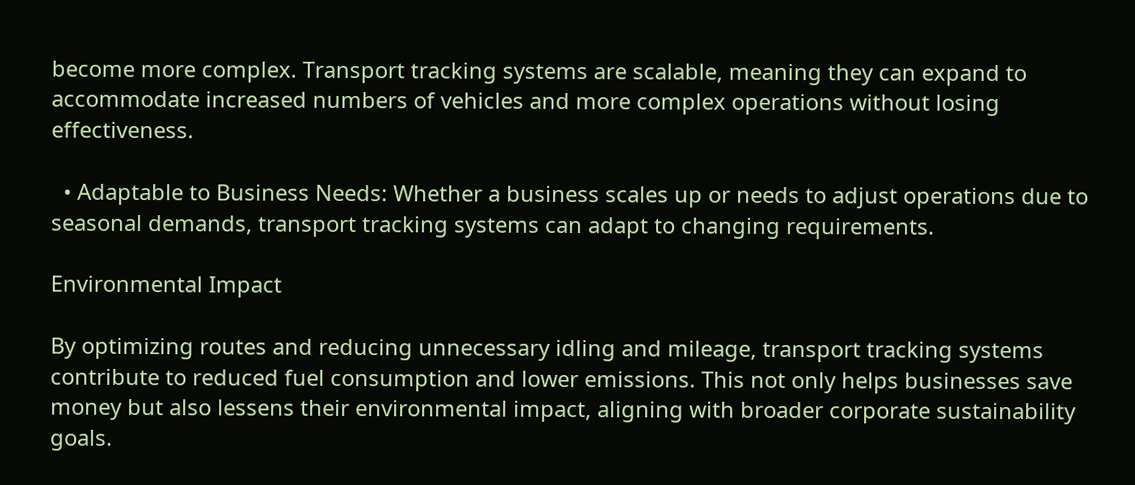become more complex. Transport tracking systems are scalable, meaning they can expand to accommodate increased numbers of vehicles and more complex operations without losing effectiveness.

  • Adaptable to Business Needs: Whether a business scales up or needs to adjust operations due to seasonal demands, transport tracking systems can adapt to changing requirements.

Environmental Impact

By optimizing routes and reducing unnecessary idling and mileage, transport tracking systems contribute to reduced fuel consumption and lower emissions. This not only helps businesses save money but also lessens their environmental impact, aligning with broader corporate sustainability goals.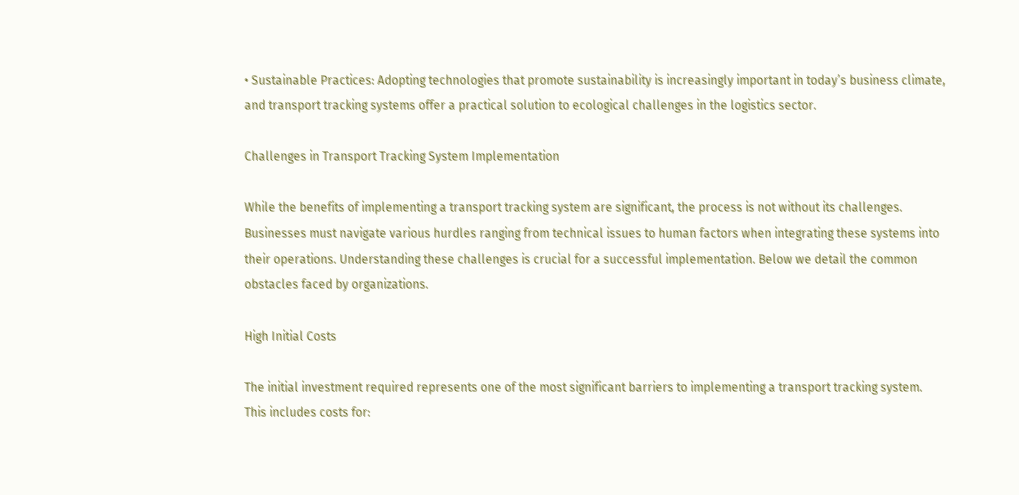• Sustainable Practices: Adopting technologies that promote sustainability is increasingly important in today’s business climate, and transport tracking systems offer a practical solution to ecological challenges in the logistics sector.

Challenges in Transport Tracking System Implementation

While the benefits of implementing a transport tracking system are significant, the process is not without its challenges. Businesses must navigate various hurdles ranging from technical issues to human factors when integrating these systems into their operations. Understanding these challenges is crucial for a successful implementation. Below we detail the common obstacles faced by organizations.

High Initial Costs

The initial investment required represents one of the most significant barriers to implementing a transport tracking system. This includes costs for: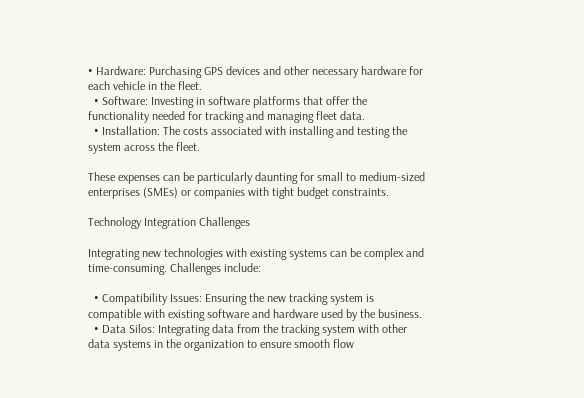• Hardware: Purchasing GPS devices and other necessary hardware for each vehicle in the fleet.
  • Software: Investing in software platforms that offer the functionality needed for tracking and managing fleet data.
  • Installation: The costs associated with installing and testing the system across the fleet.

These expenses can be particularly daunting for small to medium-sized enterprises (SMEs) or companies with tight budget constraints.

Technology Integration Challenges

Integrating new technologies with existing systems can be complex and time-consuming. Challenges include:

  • Compatibility Issues: Ensuring the new tracking system is compatible with existing software and hardware used by the business.
  • Data Silos: Integrating data from the tracking system with other data systems in the organization to ensure smooth flow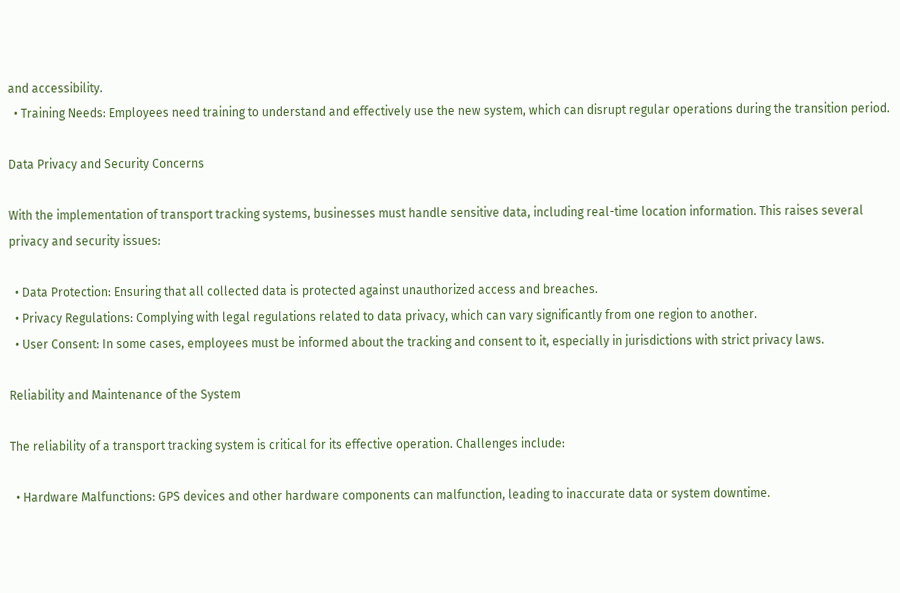and accessibility.
  • Training Needs: Employees need training to understand and effectively use the new system, which can disrupt regular operations during the transition period.

Data Privacy and Security Concerns

With the implementation of transport tracking systems, businesses must handle sensitive data, including real-time location information. This raises several privacy and security issues:

  • Data Protection: Ensuring that all collected data is protected against unauthorized access and breaches.
  • Privacy Regulations: Complying with legal regulations related to data privacy, which can vary significantly from one region to another.
  • User Consent: In some cases, employees must be informed about the tracking and consent to it, especially in jurisdictions with strict privacy laws.

Reliability and Maintenance of the System

The reliability of a transport tracking system is critical for its effective operation. Challenges include:

  • Hardware Malfunctions: GPS devices and other hardware components can malfunction, leading to inaccurate data or system downtime.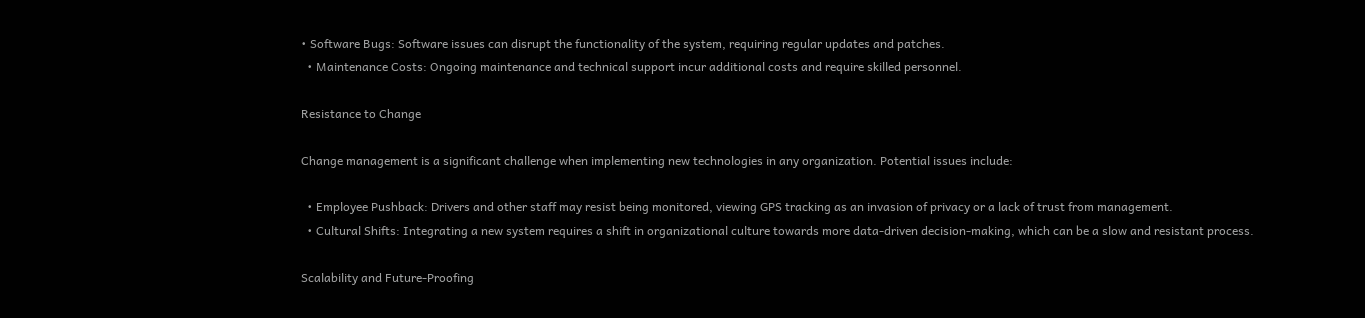• Software Bugs: Software issues can disrupt the functionality of the system, requiring regular updates and patches.
  • Maintenance Costs: Ongoing maintenance and technical support incur additional costs and require skilled personnel.

Resistance to Change

Change management is a significant challenge when implementing new technologies in any organization. Potential issues include:

  • Employee Pushback: Drivers and other staff may resist being monitored, viewing GPS tracking as an invasion of privacy or a lack of trust from management.
  • Cultural Shifts: Integrating a new system requires a shift in organizational culture towards more data-driven decision-making, which can be a slow and resistant process.

Scalability and Future-Proofing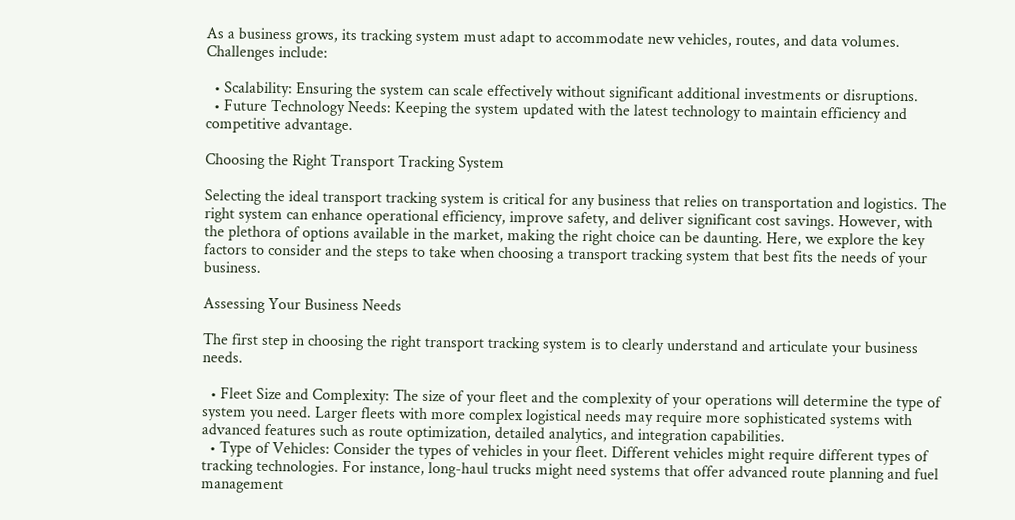As a business grows, its tracking system must adapt to accommodate new vehicles, routes, and data volumes. Challenges include:

  • Scalability: Ensuring the system can scale effectively without significant additional investments or disruptions.
  • Future Technology Needs: Keeping the system updated with the latest technology to maintain efficiency and competitive advantage.

Choosing the Right Transport Tracking System

Selecting the ideal transport tracking system is critical for any business that relies on transportation and logistics. The right system can enhance operational efficiency, improve safety, and deliver significant cost savings. However, with the plethora of options available in the market, making the right choice can be daunting. Here, we explore the key factors to consider and the steps to take when choosing a transport tracking system that best fits the needs of your business.

Assessing Your Business Needs

The first step in choosing the right transport tracking system is to clearly understand and articulate your business needs.

  • Fleet Size and Complexity: The size of your fleet and the complexity of your operations will determine the type of system you need. Larger fleets with more complex logistical needs may require more sophisticated systems with advanced features such as route optimization, detailed analytics, and integration capabilities.
  • Type of Vehicles: Consider the types of vehicles in your fleet. Different vehicles might require different types of tracking technologies. For instance, long-haul trucks might need systems that offer advanced route planning and fuel management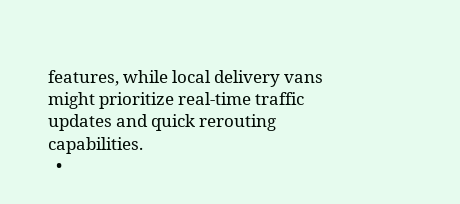features, while local delivery vans might prioritize real-time traffic updates and quick rerouting capabilities.
  •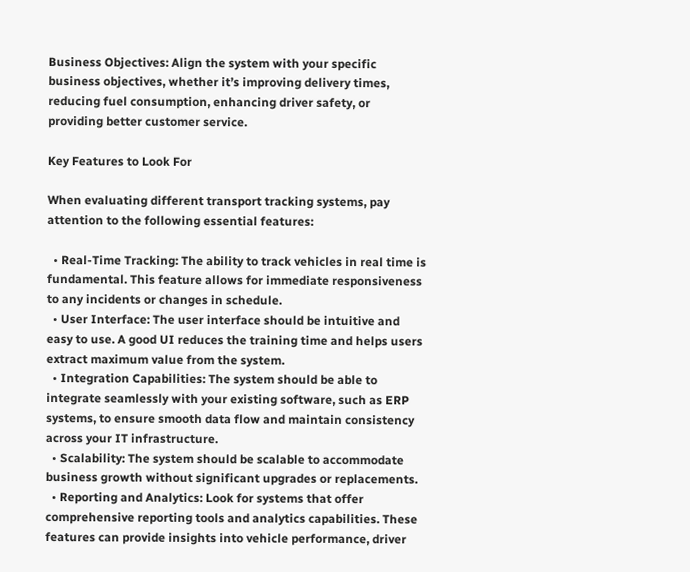Business Objectives: Align the system with your specific business objectives, whether it’s improving delivery times, reducing fuel consumption, enhancing driver safety, or providing better customer service.

Key Features to Look For

When evaluating different transport tracking systems, pay attention to the following essential features:

  • Real-Time Tracking: The ability to track vehicles in real time is fundamental. This feature allows for immediate responsiveness to any incidents or changes in schedule.
  • User Interface: The user interface should be intuitive and easy to use. A good UI reduces the training time and helps users extract maximum value from the system.
  • Integration Capabilities: The system should be able to integrate seamlessly with your existing software, such as ERP systems, to ensure smooth data flow and maintain consistency across your IT infrastructure.
  • Scalability: The system should be scalable to accommodate business growth without significant upgrades or replacements.
  • Reporting and Analytics: Look for systems that offer comprehensive reporting tools and analytics capabilities. These features can provide insights into vehicle performance, driver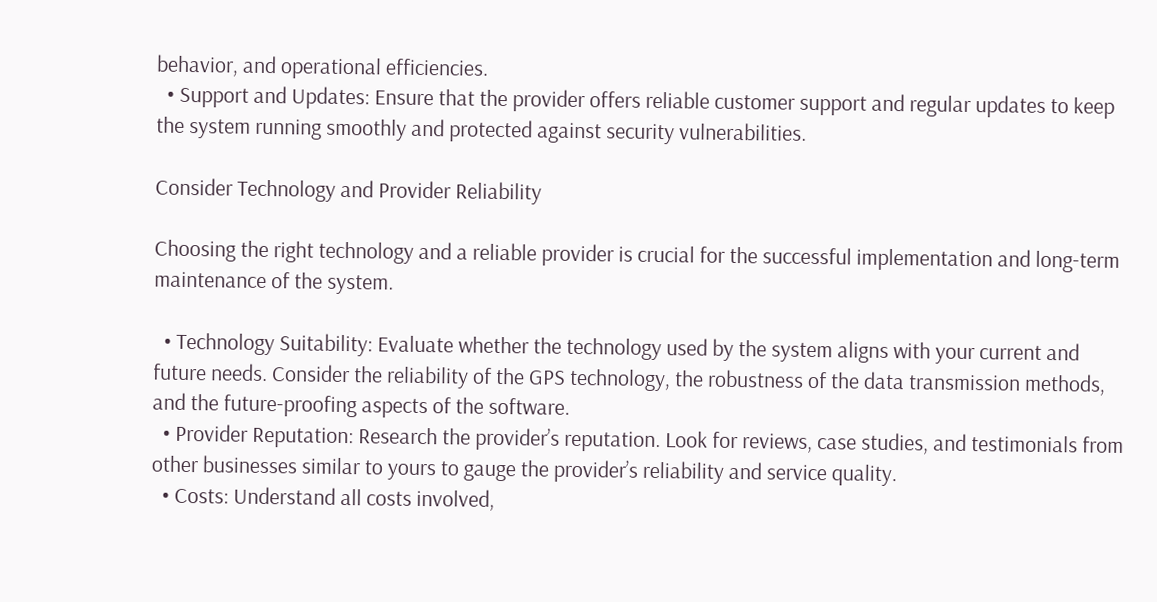behavior, and operational efficiencies.
  • Support and Updates: Ensure that the provider offers reliable customer support and regular updates to keep the system running smoothly and protected against security vulnerabilities.

Consider Technology and Provider Reliability

Choosing the right technology and a reliable provider is crucial for the successful implementation and long-term maintenance of the system.

  • Technology Suitability: Evaluate whether the technology used by the system aligns with your current and future needs. Consider the reliability of the GPS technology, the robustness of the data transmission methods, and the future-proofing aspects of the software.
  • Provider Reputation: Research the provider’s reputation. Look for reviews, case studies, and testimonials from other businesses similar to yours to gauge the provider’s reliability and service quality.
  • Costs: Understand all costs involved,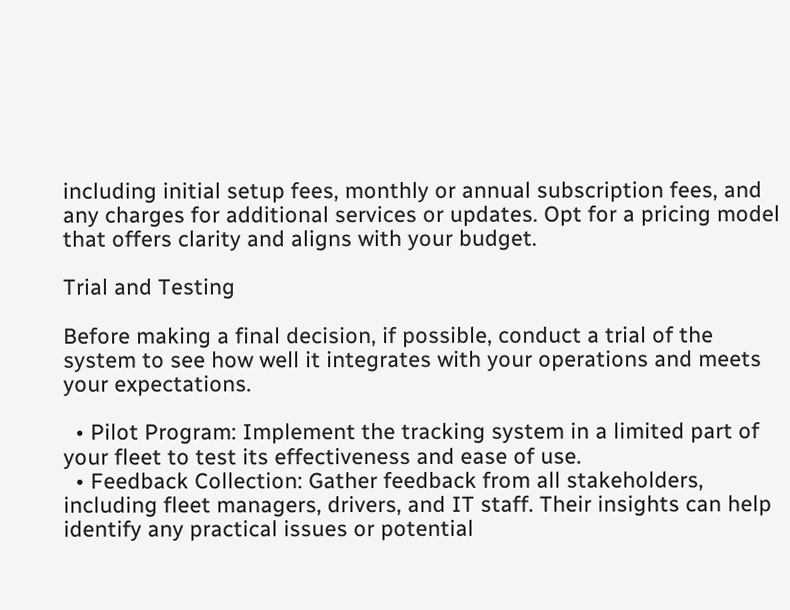including initial setup fees, monthly or annual subscription fees, and any charges for additional services or updates. Opt for a pricing model that offers clarity and aligns with your budget.

Trial and Testing

Before making a final decision, if possible, conduct a trial of the system to see how well it integrates with your operations and meets your expectations.

  • Pilot Program: Implement the tracking system in a limited part of your fleet to test its effectiveness and ease of use.
  • Feedback Collection: Gather feedback from all stakeholders, including fleet managers, drivers, and IT staff. Their insights can help identify any practical issues or potential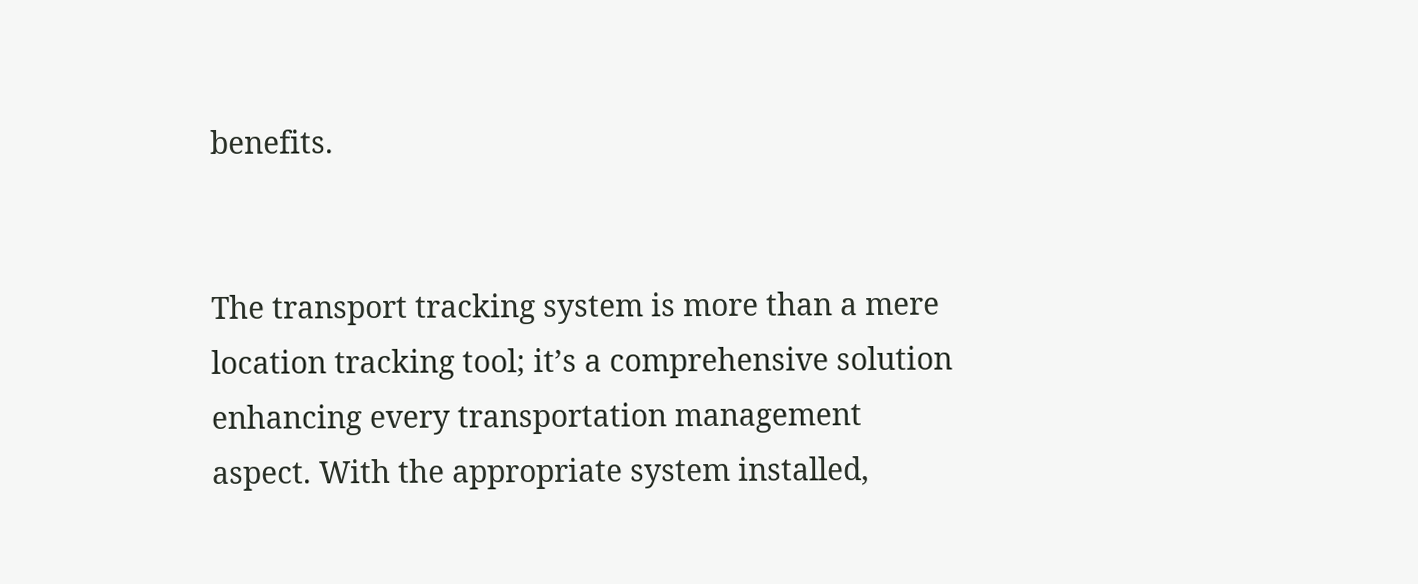benefits.


The transport tracking system is more than a mere location tracking tool; it’s a comprehensive solution enhancing every transportation management aspect. With the appropriate system installed,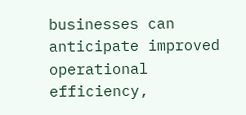businesses can anticipate improved operational efficiency,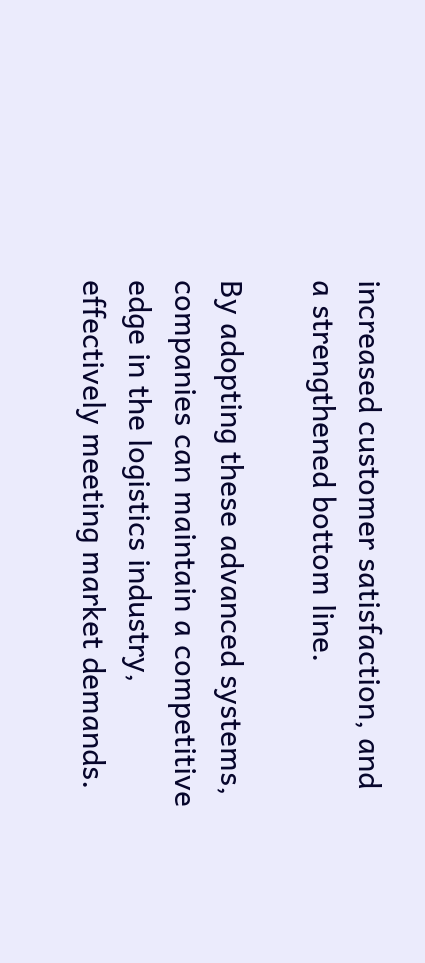increased customer satisfaction, and a strengthened bottom line.

By adopting these advanced systems, companies can maintain a competitive edge in the logistics industry, effectively meeting market demands.